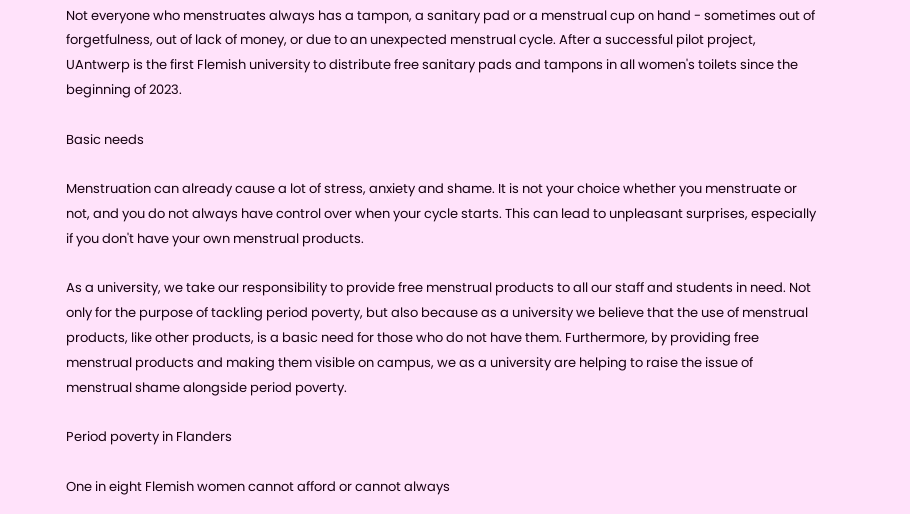Not everyone who menstruates always has a tampon, a sanitary pad or a menstrual cup on hand - sometimes out of forgetfulness, out of lack of money, or due to an unexpected menstrual cycle. After a successful pilot project, UAntwerp is the first Flemish university to distribute free sanitary pads and tampons in all women's toilets since the beginning of 2023.

Basic needs

Menstruation can already cause a lot of stress, anxiety and shame. It is not your choice whether you menstruate or not, and you do not always have control over when your cycle starts. This can lead to unpleasant surprises, especially if you don't have your own menstrual products.

As a university, we take our responsibility to provide free menstrual products to all our staff and students in need. Not only for the purpose of tackling period poverty, but also because as a university we believe that the use of menstrual products, like other products, is a basic need for those who do not have them. Furthermore, by providing free menstrual products and making them visible on campus, we as a university are helping to raise the issue of menstrual shame alongside period poverty.

Period poverty in Flanders

One in eight Flemish women cannot afford or cannot always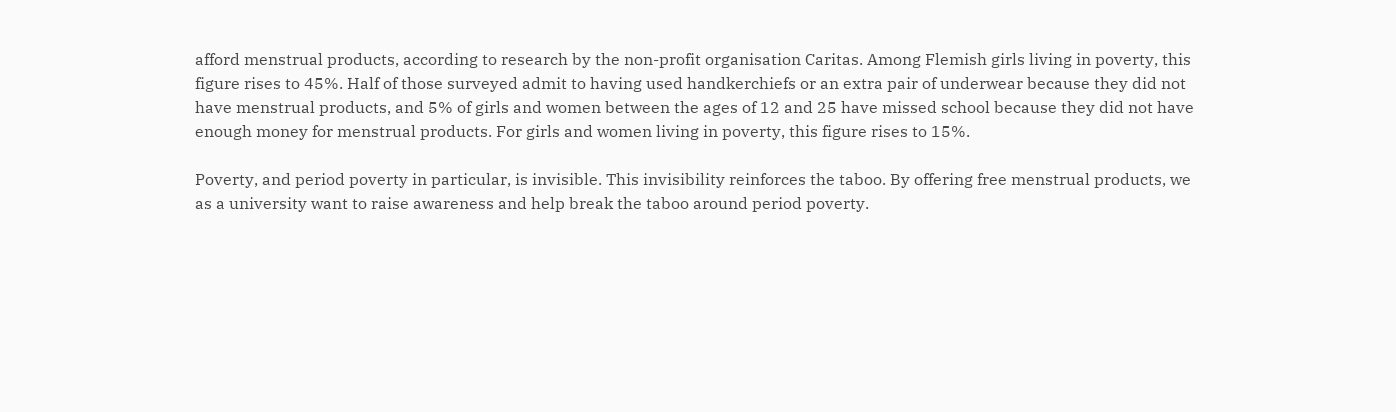afford menstrual products, according to research by the non-profit organisation Caritas. Among Flemish girls living in poverty, this figure rises to 45%. Half of those surveyed admit to having used handkerchiefs or an extra pair of underwear because they did not have menstrual products, and 5% of girls and women between the ages of 12 and 25 have missed school because they did not have enough money for menstrual products. For girls and women living in poverty, this figure rises to 15%.

Poverty, and period poverty in particular, is invisible. This invisibility reinforces the taboo. By offering free menstrual products, we as a university want to raise awareness and help break the taboo around period poverty.